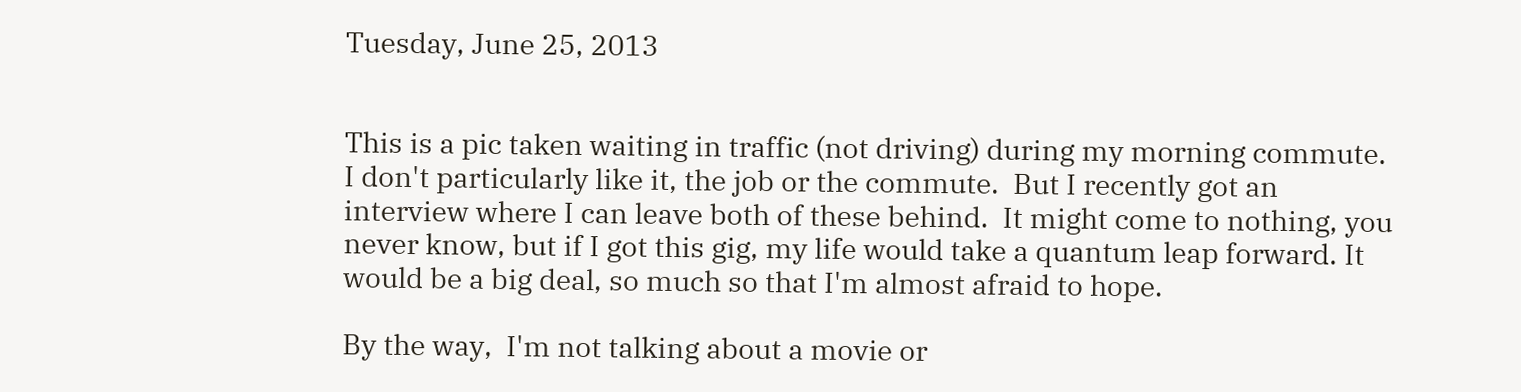Tuesday, June 25, 2013


This is a pic taken waiting in traffic (not driving) during my morning commute. I don't particularly like it, the job or the commute.  But I recently got an interview where I can leave both of these behind.  It might come to nothing, you never know, but if I got this gig, my life would take a quantum leap forward. It would be a big deal, so much so that I'm almost afraid to hope.

By the way,  I'm not talking about a movie or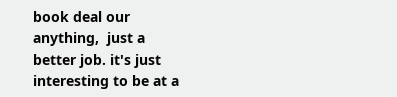book deal our anything,  just a better job. it's just interesting to be at a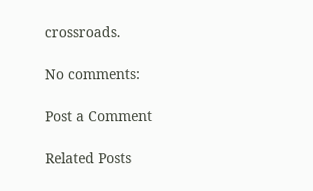crossroads.

No comments:

Post a Comment

Related Posts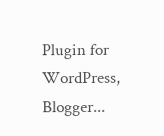Plugin for WordPress, Blogger...